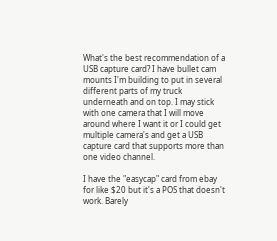What's the best recommendation of a USB capture card? I have bullet cam mounts I'm building to put in several different parts of my truck underneath and on top. I may stick with one camera that I will move around where I want it or I could get multiple camera's and get a USB capture card that supports more than one video channel.

I have the "easycap" card from ebay for like $20 but it's a POS that doesn't work. Barely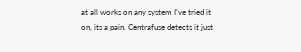at all works on any system I've tried it on, its a pain. Centrafuse detects it just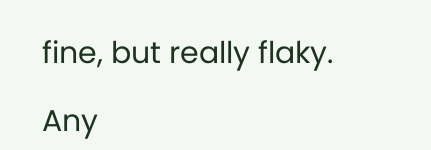fine, but really flaky.

Any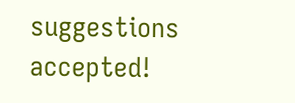suggestions accepted!